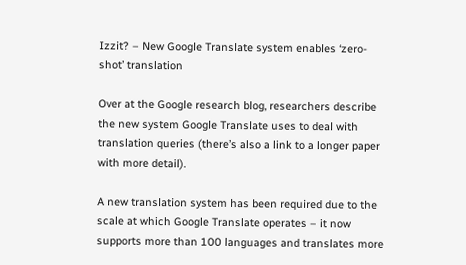Izzit? – New Google Translate system enables ‘zero-shot’ translation

Over at the Google research blog, researchers describe the new system Google Translate uses to deal with translation queries (there’s also a link to a longer paper with more detail).

A new translation system has been required due to the scale at which Google Translate operates – it now supports more than 100 languages and translates more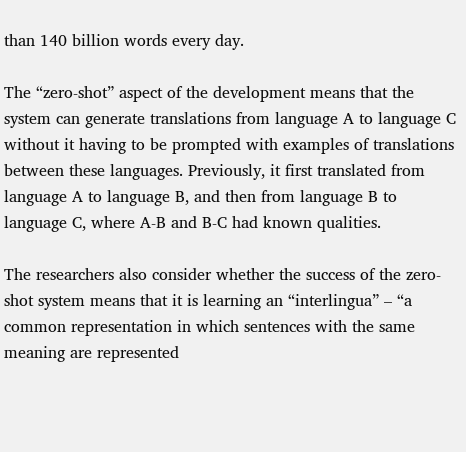than 140 billion words every day.

The “zero-shot” aspect of the development means that the system can generate translations from language A to language C without it having to be prompted with examples of translations between these languages. Previously, it first translated from language A to language B, and then from language B to language C, where A-B and B-C had known qualities.

The researchers also consider whether the success of the zero-shot system means that it is learning an “interlingua” – “a common representation in which sentences with the same meaning are represented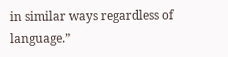in similar ways regardless of language.”